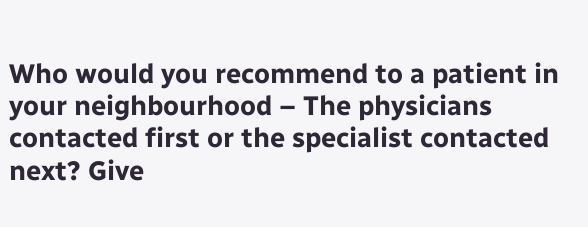Who would you recommend to a patient in your neighbourhood – The physicians contacted first or the specialist contacted next? Give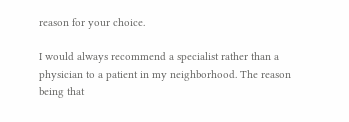reason for your choice.

I would always recommend a specialist rather than a physician to a patient in my neighborhood. The reason being that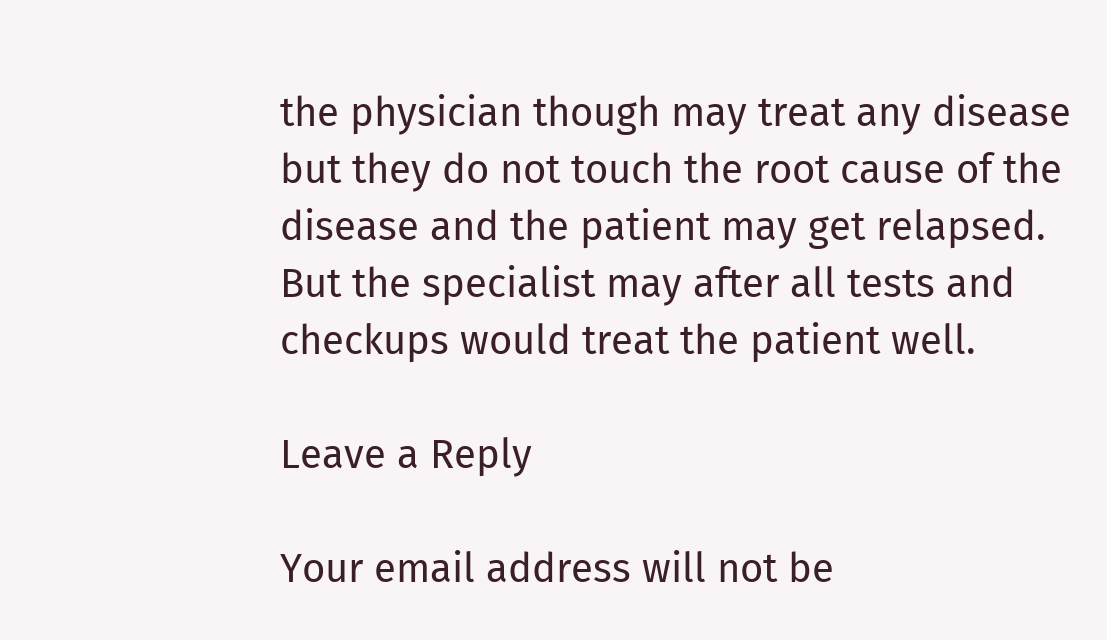the physician though may treat any disease but they do not touch the root cause of the disease and the patient may get relapsed. But the specialist may after all tests and checkups would treat the patient well.

Leave a Reply

Your email address will not be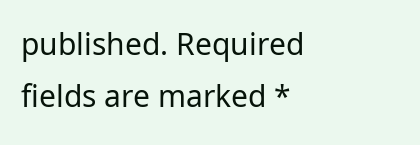published. Required fields are marked *